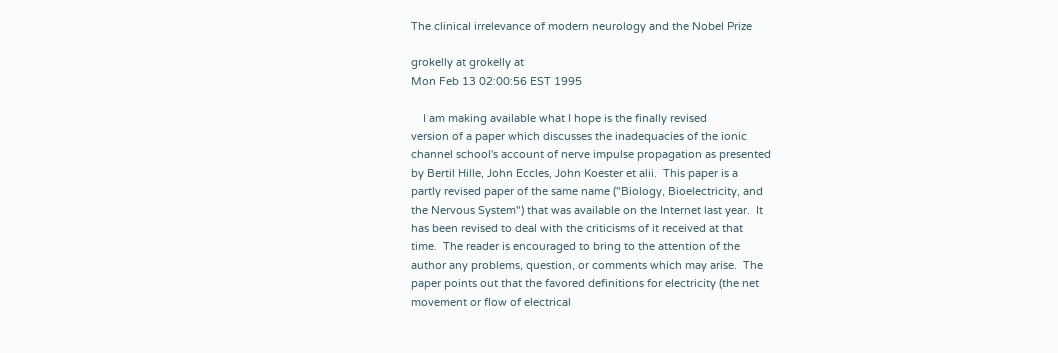The clinical irrelevance of modern neurology and the Nobel Prize

grokelly at grokelly at
Mon Feb 13 02:00:56 EST 1995

    I am making available what I hope is the finally revised
version of a paper which discusses the inadequacies of the ionic
channel school's account of nerve impulse propagation as presented
by Bertil Hille, John Eccles, John Koester et alii.  This paper is a
partly revised paper of the same name ("Biology, Bioelectricity, and
the Nervous System") that was available on the Internet last year.  It
has been revised to deal with the criticisms of it received at that
time.  The reader is encouraged to bring to the attention of the
author any problems, question, or comments which may arise.  The
paper points out that the favored definitions for electricity (the net
movement or flow of electrical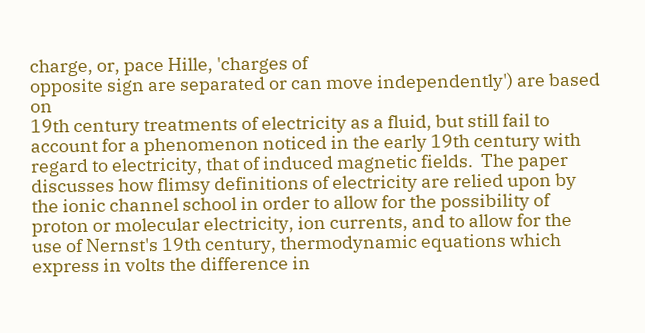charge, or, pace Hille, 'charges of
opposite sign are separated or can move independently') are based on
19th century treatments of electricity as a fluid, but still fail to
account for a phenomenon noticed in the early 19th century with
regard to electricity, that of induced magnetic fields.  The paper
discusses how flimsy definitions of electricity are relied upon by
the ionic channel school in order to allow for the possibility of
proton or molecular electricity, ion currents, and to allow for the
use of Nernst's 19th century, thermodynamic equations which
express in volts the difference in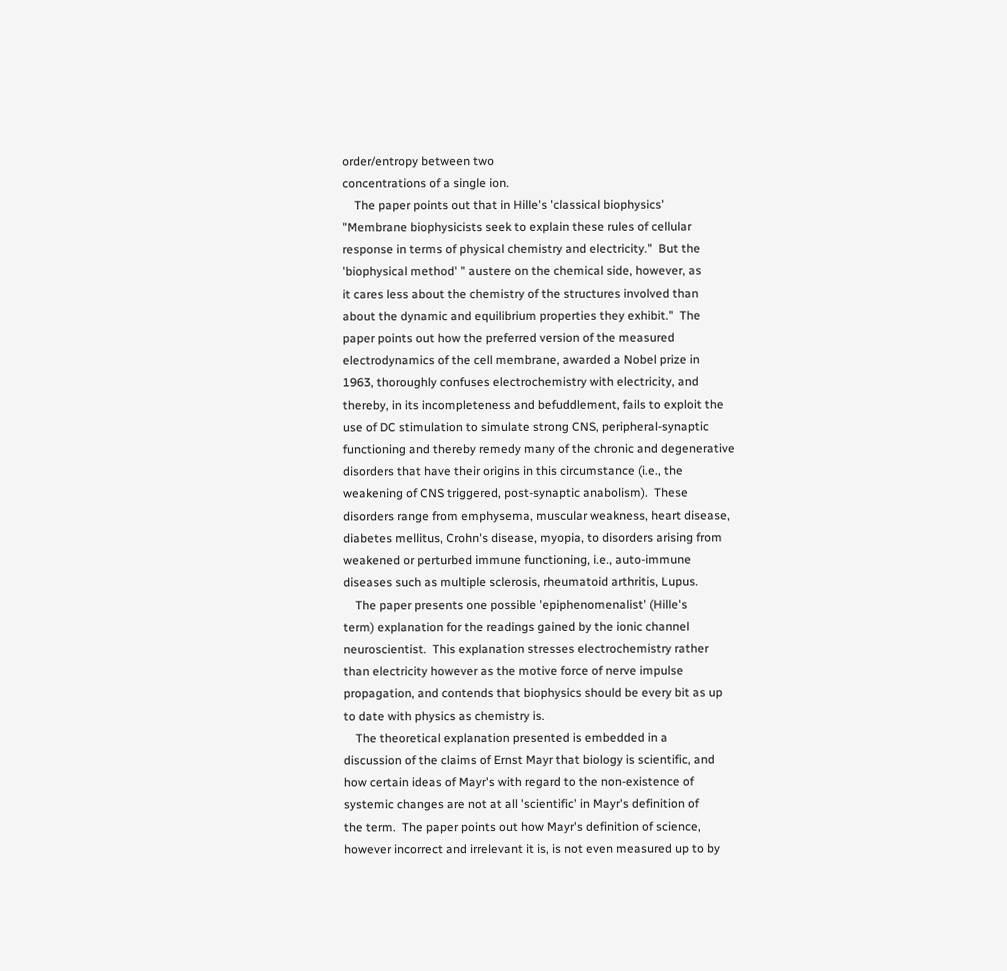order/entropy between two
concentrations of a single ion.
    The paper points out that in Hille's 'classical biophysics'
"Membrane biophysicists seek to explain these rules of cellular
response in terms of physical chemistry and electricity."  But the
'biophysical method' " austere on the chemical side, however, as
it cares less about the chemistry of the structures involved than
about the dynamic and equilibrium properties they exhibit."  The
paper points out how the preferred version of the measured
electrodynamics of the cell membrane, awarded a Nobel prize in
1963, thoroughly confuses electrochemistry with electricity, and
thereby, in its incompleteness and befuddlement, fails to exploit the
use of DC stimulation to simulate strong CNS, peripheral-synaptic
functioning and thereby remedy many of the chronic and degenerative
disorders that have their origins in this circumstance (i.e., the
weakening of CNS triggered, post-synaptic anabolism).  These
disorders range from emphysema, muscular weakness, heart disease,
diabetes mellitus, Crohn's disease, myopia, to disorders arising from
weakened or perturbed immune functioning, i.e., auto-immune
diseases such as multiple sclerosis, rheumatoid arthritis, Lupus.
    The paper presents one possible 'epiphenomenalist' (Hille's
term) explanation for the readings gained by the ionic channel
neuroscientist.  This explanation stresses electrochemistry rather
than electricity however as the motive force of nerve impulse
propagation, and contends that biophysics should be every bit as up
to date with physics as chemistry is.
    The theoretical explanation presented is embedded in a
discussion of the claims of Ernst Mayr that biology is scientific, and
how certain ideas of Mayr's with regard to the non-existence of
systemic changes are not at all 'scientific' in Mayr's definition of
the term.  The paper points out how Mayr's definition of science,
however incorrect and irrelevant it is, is not even measured up to by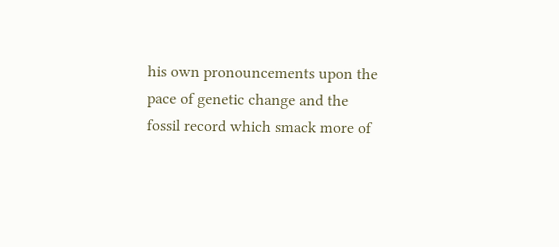his own pronouncements upon the pace of genetic change and the
fossil record which smack more of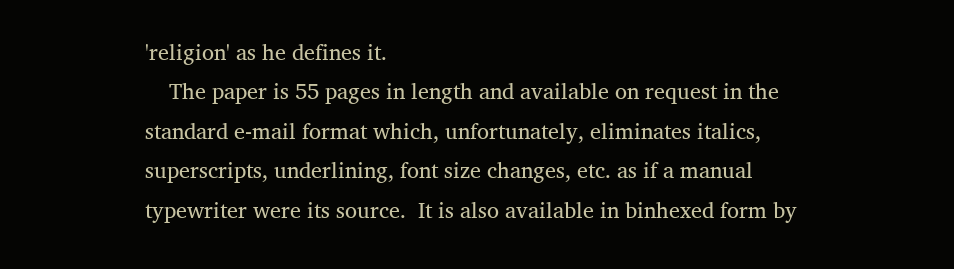'religion' as he defines it.
    The paper is 55 pages in length and available on request in the
standard e-mail format which, unfortunately, eliminates italics,
superscripts, underlining, font size changes, etc. as if a manual
typewriter were its source.  It is also available in binhexed form by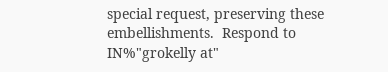special request, preserving these embellishments.  Respond to
IN%"grokelly at"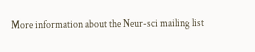More information about the Neur-sci mailing list